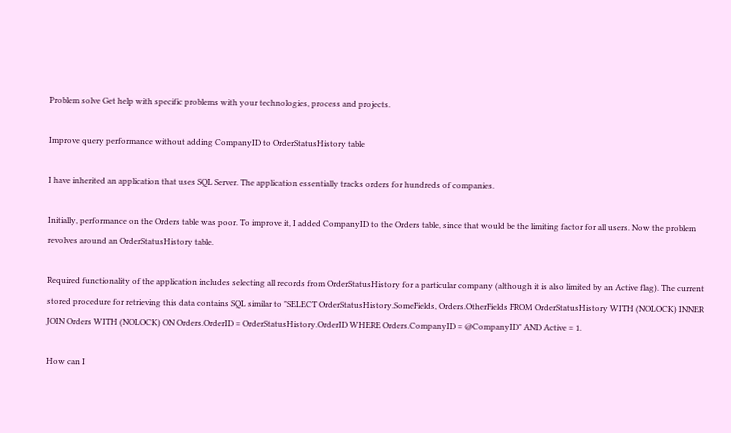Problem solve Get help with specific problems with your technologies, process and projects.

Improve query performance without adding CompanyID to OrderStatusHistory table

I have inherited an application that uses SQL Server. The application essentially tracks orders for hundreds of companies.

Initially, performance on the Orders table was poor. To improve it, I added CompanyID to the Orders table, since that would be the limiting factor for all users. Now the problem revolves around an OrderStatusHistory table.

Required functionality of the application includes selecting all records from OrderStatusHistory for a particular company (although it is also limited by an Active flag). The current stored procedure for retrieving this data contains SQL similar to "SELECT OrderStatusHistory.SomeFields, Orders.OtherFields FROM OrderStatusHistory WITH (NOLOCK) INNER JOIN Orders WITH (NOLOCK) ON Orders.OrderID = OrderStatusHistory.OrderID WHERE Orders.CompanyID = @CompanyID" AND Active = 1.

How can I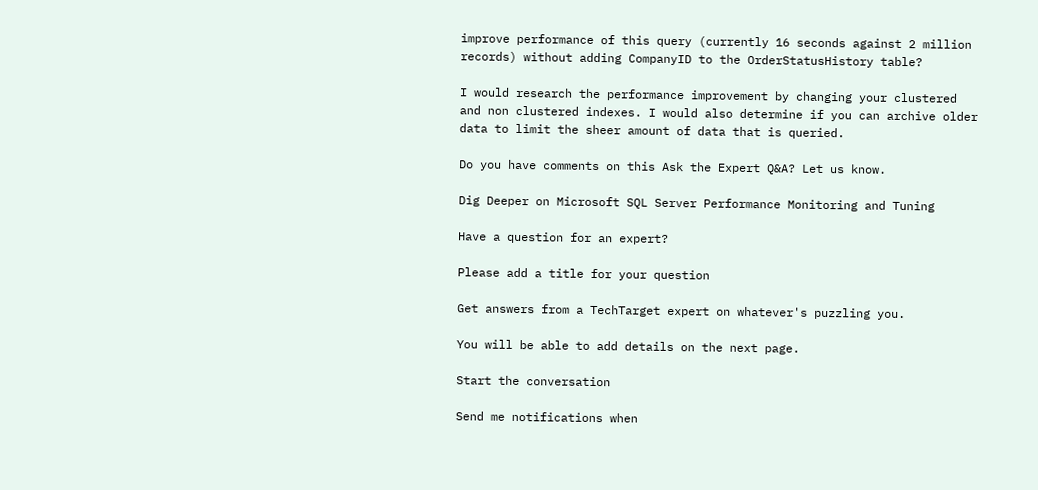improve performance of this query (currently 16 seconds against 2 million records) without adding CompanyID to the OrderStatusHistory table?

I would research the performance improvement by changing your clustered and non clustered indexes. I would also determine if you can archive older data to limit the sheer amount of data that is queried.

Do you have comments on this Ask the Expert Q&A? Let us know.

Dig Deeper on Microsoft SQL Server Performance Monitoring and Tuning

Have a question for an expert?

Please add a title for your question

Get answers from a TechTarget expert on whatever's puzzling you.

You will be able to add details on the next page.

Start the conversation

Send me notifications when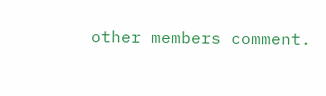other members comment.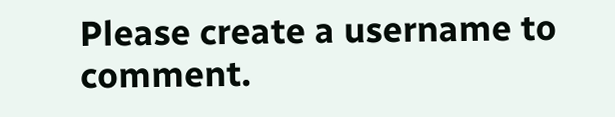Please create a username to comment.